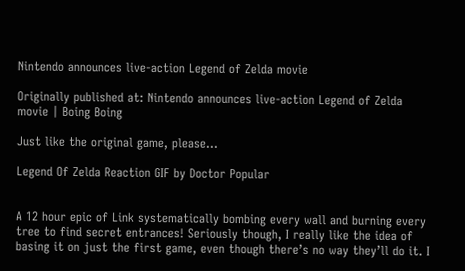Nintendo announces live-action Legend of Zelda movie

Originally published at: Nintendo announces live-action Legend of Zelda movie | Boing Boing

Just like the original game, please…

Legend Of Zelda Reaction GIF by Doctor Popular


A 12 hour epic of Link systematically bombing every wall and burning every tree to find secret entrances! Seriously though, I really like the idea of basing it on just the first game, even though there’s no way they’ll do it. I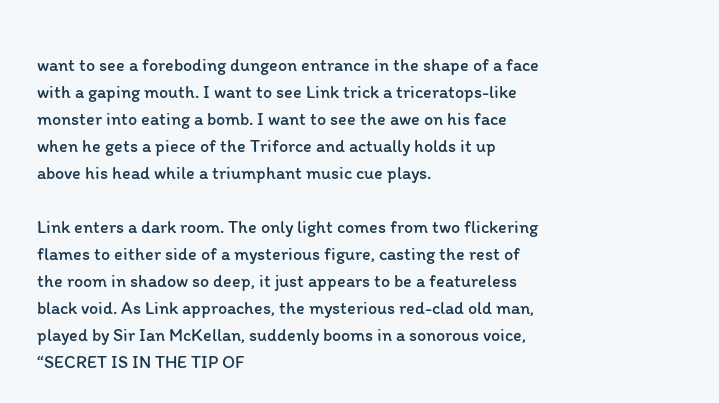want to see a foreboding dungeon entrance in the shape of a face with a gaping mouth. I want to see Link trick a triceratops-like monster into eating a bomb. I want to see the awe on his face when he gets a piece of the Triforce and actually holds it up above his head while a triumphant music cue plays.

Link enters a dark room. The only light comes from two flickering flames to either side of a mysterious figure, casting the rest of the room in shadow so deep, it just appears to be a featureless black void. As Link approaches, the mysterious red-clad old man, played by Sir Ian McKellan, suddenly booms in a sonorous voice, “SECRET IS IN THE TIP OF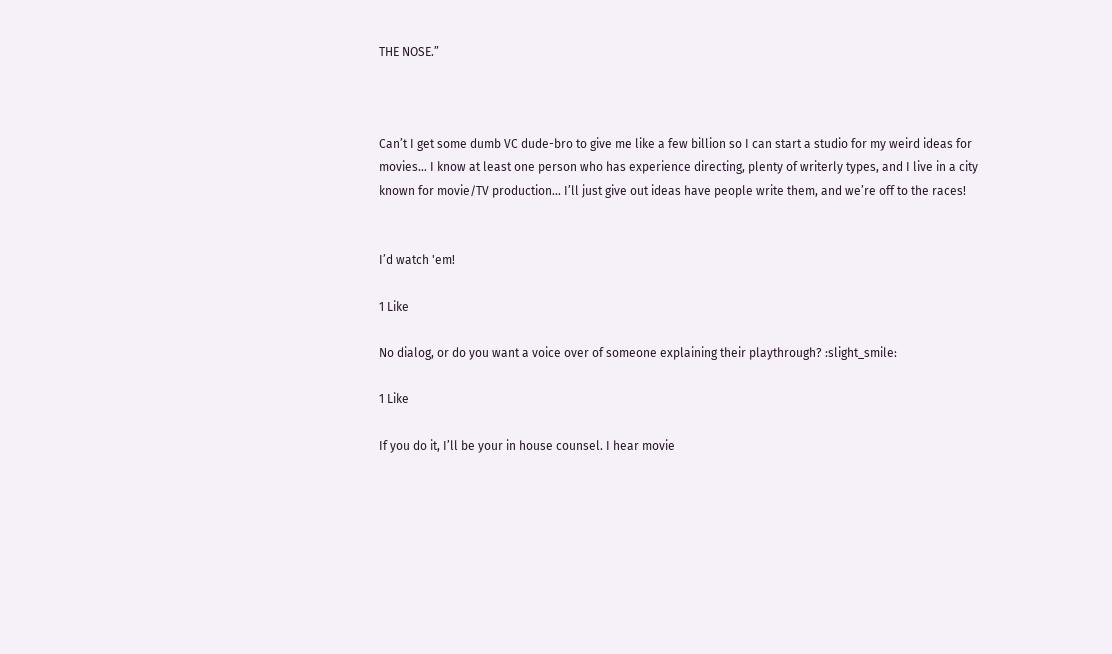THE NOSE.”



Can’t I get some dumb VC dude-bro to give me like a few billion so I can start a studio for my weird ideas for movies… I know at least one person who has experience directing, plenty of writerly types, and I live in a city known for movie/TV production… I’ll just give out ideas have people write them, and we’re off to the races!


I’d watch 'em!

1 Like

No dialog, or do you want a voice over of someone explaining their playthrough? :slight_smile:

1 Like

If you do it, I’ll be your in house counsel. I hear movie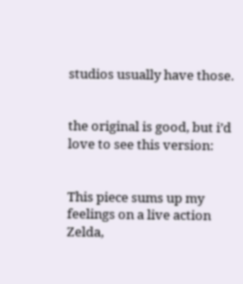studios usually have those.


the original is good, but i’d love to see this version:


This piece sums up my feelings on a live action Zelda,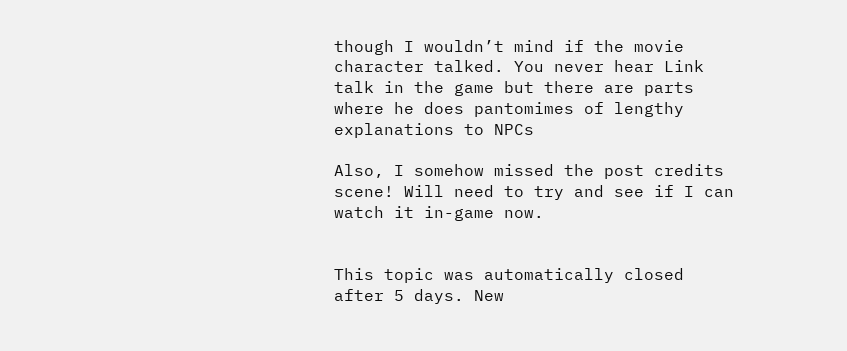though I wouldn’t mind if the movie character talked. You never hear Link talk in the game but there are parts where he does pantomimes of lengthy explanations to NPCs

Also, I somehow missed the post credits scene! Will need to try and see if I can watch it in-game now.


This topic was automatically closed after 5 days. New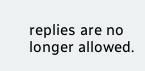replies are no longer allowed.